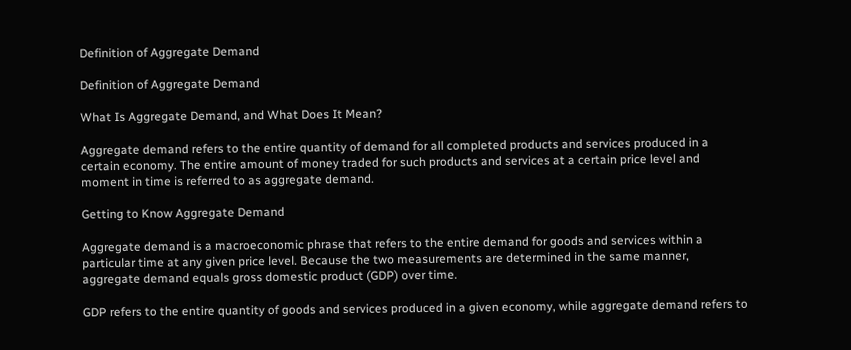Definition of Aggregate Demand

Definition of Aggregate Demand

What Is Aggregate Demand, and What Does It Mean?

Aggregate demand refers to the entire quantity of demand for all completed products and services produced in a certain economy. The entire amount of money traded for such products and services at a certain price level and moment in time is referred to as aggregate demand.

Getting to Know Aggregate Demand

Aggregate demand is a macroeconomic phrase that refers to the entire demand for goods and services within a particular time at any given price level. Because the two measurements are determined in the same manner, aggregate demand equals gross domestic product (GDP) over time.

GDP refers to the entire quantity of goods and services produced in a given economy, while aggregate demand refers to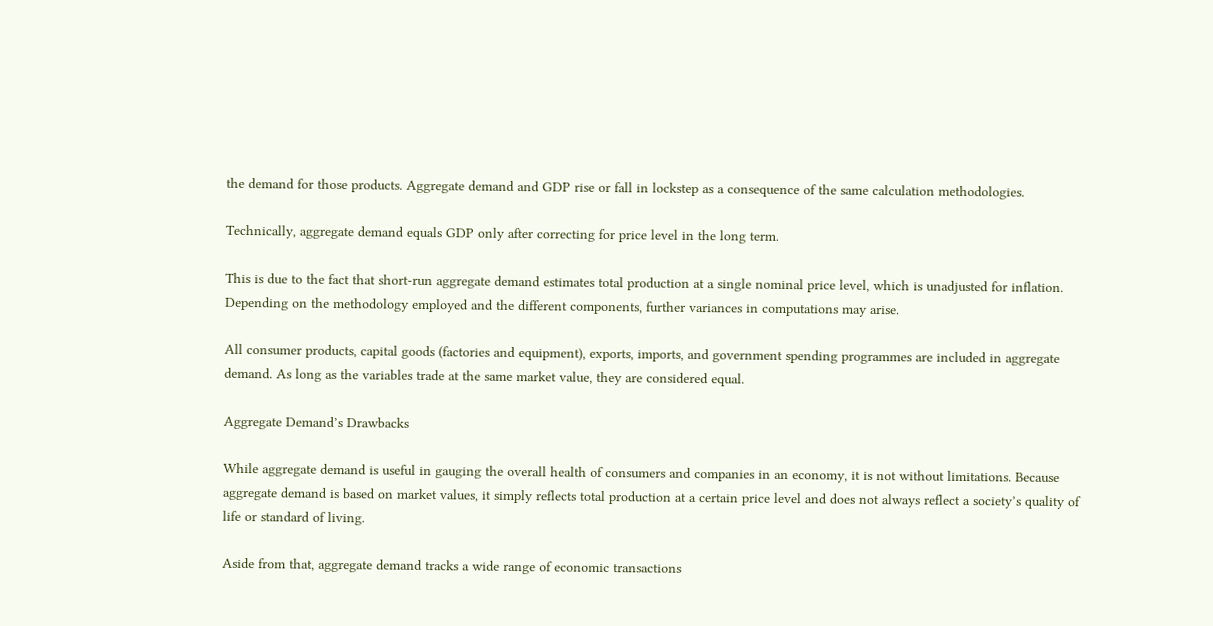the demand for those products. Aggregate demand and GDP rise or fall in lockstep as a consequence of the same calculation methodologies.

Technically, aggregate demand equals GDP only after correcting for price level in the long term.

This is due to the fact that short-run aggregate demand estimates total production at a single nominal price level, which is unadjusted for inflation. Depending on the methodology employed and the different components, further variances in computations may arise.

All consumer products, capital goods (factories and equipment), exports, imports, and government spending programmes are included in aggregate demand. As long as the variables trade at the same market value, they are considered equal.

Aggregate Demand’s Drawbacks

While aggregate demand is useful in gauging the overall health of consumers and companies in an economy, it is not without limitations. Because aggregate demand is based on market values, it simply reflects total production at a certain price level and does not always reflect a society’s quality of life or standard of living.

Aside from that, aggregate demand tracks a wide range of economic transactions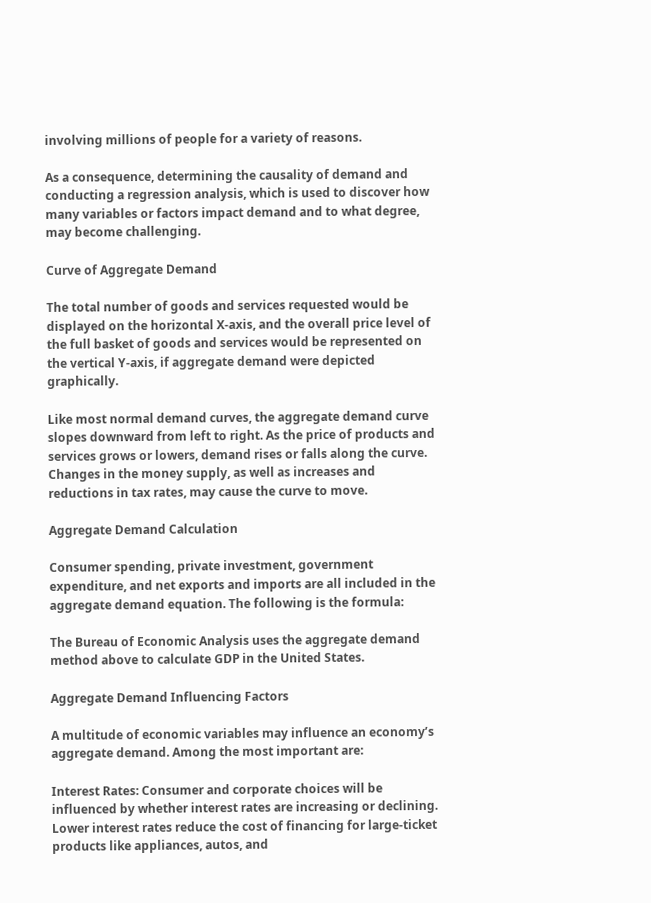involving millions of people for a variety of reasons.

As a consequence, determining the causality of demand and conducting a regression analysis, which is used to discover how many variables or factors impact demand and to what degree, may become challenging.

Curve of Aggregate Demand

The total number of goods and services requested would be displayed on the horizontal X-axis, and the overall price level of the full basket of goods and services would be represented on the vertical Y-axis, if aggregate demand were depicted graphically.

Like most normal demand curves, the aggregate demand curve slopes downward from left to right. As the price of products and services grows or lowers, demand rises or falls along the curve. Changes in the money supply, as well as increases and reductions in tax rates, may cause the curve to move.

Aggregate Demand Calculation

Consumer spending, private investment, government expenditure, and net exports and imports are all included in the aggregate demand equation. The following is the formula:

The Bureau of Economic Analysis uses the aggregate demand method above to calculate GDP in the United States.

Aggregate Demand Influencing Factors

A multitude of economic variables may influence an economy’s aggregate demand. Among the most important are:

Interest Rates: Consumer and corporate choices will be influenced by whether interest rates are increasing or declining. Lower interest rates reduce the cost of financing for large-ticket products like appliances, autos, and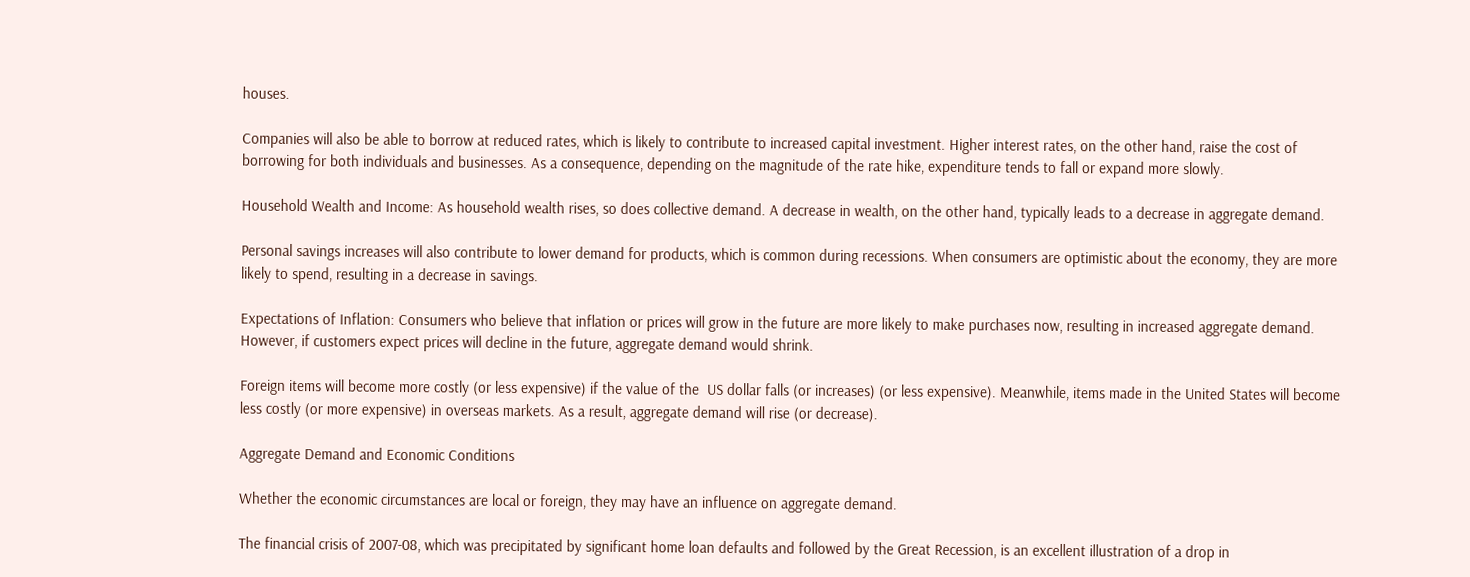houses.

Companies will also be able to borrow at reduced rates, which is likely to contribute to increased capital investment. Higher interest rates, on the other hand, raise the cost of borrowing for both individuals and businesses. As a consequence, depending on the magnitude of the rate hike, expenditure tends to fall or expand more slowly.

Household Wealth and Income: As household wealth rises, so does collective demand. A decrease in wealth, on the other hand, typically leads to a decrease in aggregate demand.

Personal savings increases will also contribute to lower demand for products, which is common during recessions. When consumers are optimistic about the economy, they are more likely to spend, resulting in a decrease in savings.

Expectations of Inflation: Consumers who believe that inflation or prices will grow in the future are more likely to make purchases now, resulting in increased aggregate demand. However, if customers expect prices will decline in the future, aggregate demand would shrink.

Foreign items will become more costly (or less expensive) if the value of the  US dollar falls (or increases) (or less expensive). Meanwhile, items made in the United States will become less costly (or more expensive) in overseas markets. As a result, aggregate demand will rise (or decrease).

Aggregate Demand and Economic Conditions

Whether the economic circumstances are local or foreign, they may have an influence on aggregate demand.

The financial crisis of 2007-08, which was precipitated by significant home loan defaults and followed by the Great Recession, is an excellent illustration of a drop in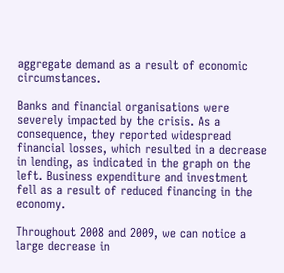aggregate demand as a result of economic circumstances.

Banks and financial organisations were severely impacted by the crisis. As a consequence, they reported widespread financial losses, which resulted in a decrease in lending, as indicated in the graph on the left. Business expenditure and investment fell as a result of reduced financing in the economy.

Throughout 2008 and 2009, we can notice a large decrease in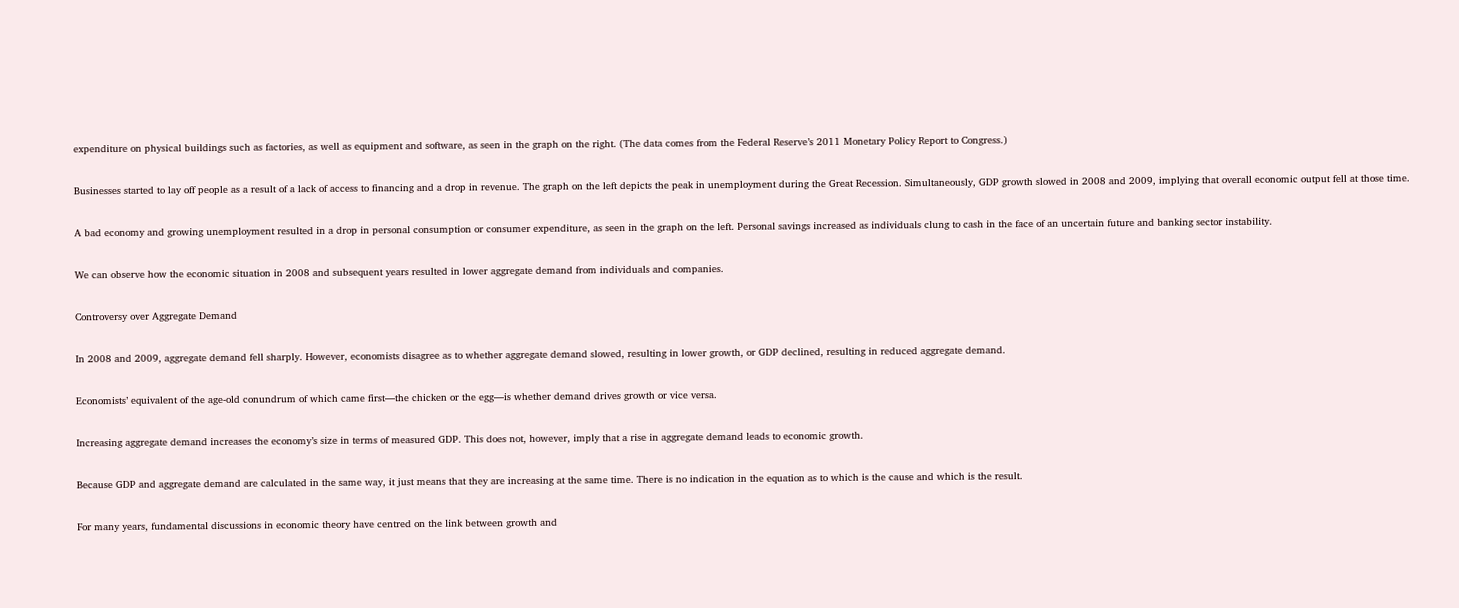expenditure on physical buildings such as factories, as well as equipment and software, as seen in the graph on the right. (The data comes from the Federal Reserve’s 2011 Monetary Policy Report to Congress.)

Businesses started to lay off people as a result of a lack of access to financing and a drop in revenue. The graph on the left depicts the peak in unemployment during the Great Recession. Simultaneously, GDP growth slowed in 2008 and 2009, implying that overall economic output fell at those time.

A bad economy and growing unemployment resulted in a drop in personal consumption or consumer expenditure, as seen in the graph on the left. Personal savings increased as individuals clung to cash in the face of an uncertain future and banking sector instability.

We can observe how the economic situation in 2008 and subsequent years resulted in lower aggregate demand from individuals and companies.

Controversy over Aggregate Demand

In 2008 and 2009, aggregate demand fell sharply. However, economists disagree as to whether aggregate demand slowed, resulting in lower growth, or GDP declined, resulting in reduced aggregate demand.

Economists’ equivalent of the age-old conundrum of which came first—the chicken or the egg—is whether demand drives growth or vice versa.

Increasing aggregate demand increases the economy’s size in terms of measured GDP. This does not, however, imply that a rise in aggregate demand leads to economic growth.

Because GDP and aggregate demand are calculated in the same way, it just means that they are increasing at the same time. There is no indication in the equation as to which is the cause and which is the result.

For many years, fundamental discussions in economic theory have centred on the link between growth and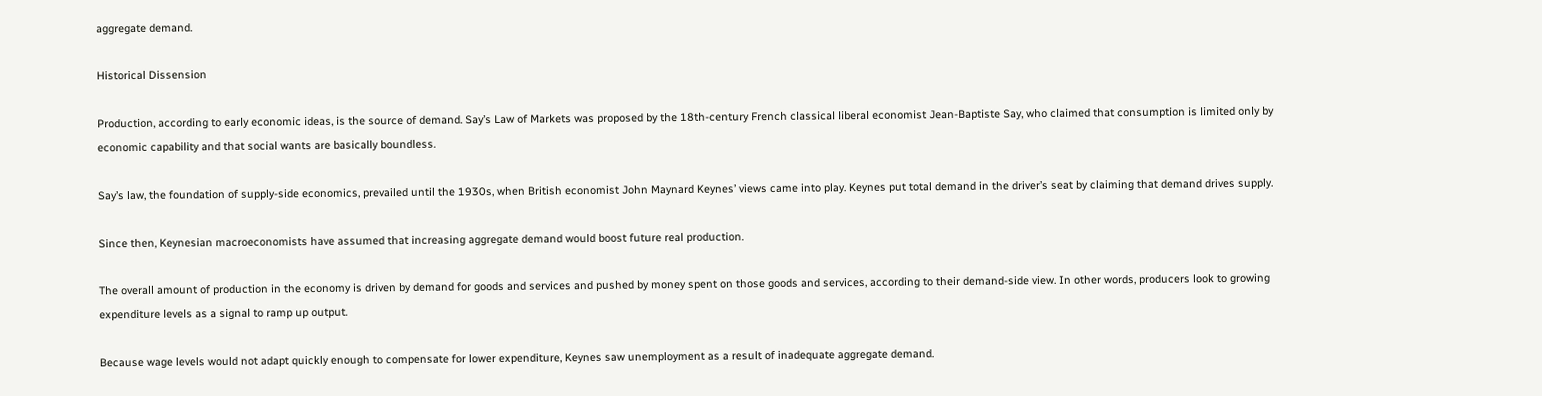aggregate demand.

Historical Dissension

Production, according to early economic ideas, is the source of demand. Say’s Law of Markets was proposed by the 18th-century French classical liberal economist Jean-Baptiste Say, who claimed that consumption is limited only by economic capability and that social wants are basically boundless.

Say’s law, the foundation of supply-side economics, prevailed until the 1930s, when British economist John Maynard Keynes’ views came into play. Keynes put total demand in the driver’s seat by claiming that demand drives supply.

Since then, Keynesian macroeconomists have assumed that increasing aggregate demand would boost future real production.

The overall amount of production in the economy is driven by demand for goods and services and pushed by money spent on those goods and services, according to their demand-side view. In other words, producers look to growing expenditure levels as a signal to ramp up output.

Because wage levels would not adapt quickly enough to compensate for lower expenditure, Keynes saw unemployment as a result of inadequate aggregate demand.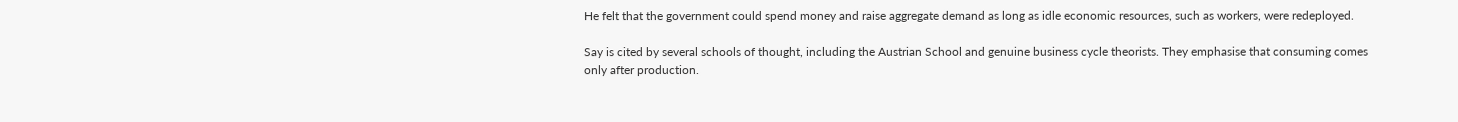He felt that the government could spend money and raise aggregate demand as long as idle economic resources, such as workers, were redeployed.

Say is cited by several schools of thought, including the Austrian School and genuine business cycle theorists. They emphasise that consuming comes only after production.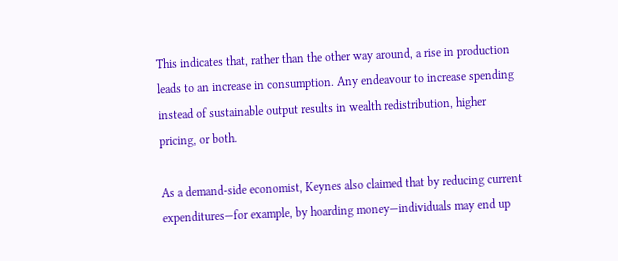This indicates that, rather than the other way around, a rise in production leads to an increase in consumption. Any endeavour to increase spending instead of sustainable output results in wealth redistribution, higher pricing, or both.

As a demand-side economist, Keynes also claimed that by reducing current expenditures—for example, by hoarding money—individuals may end up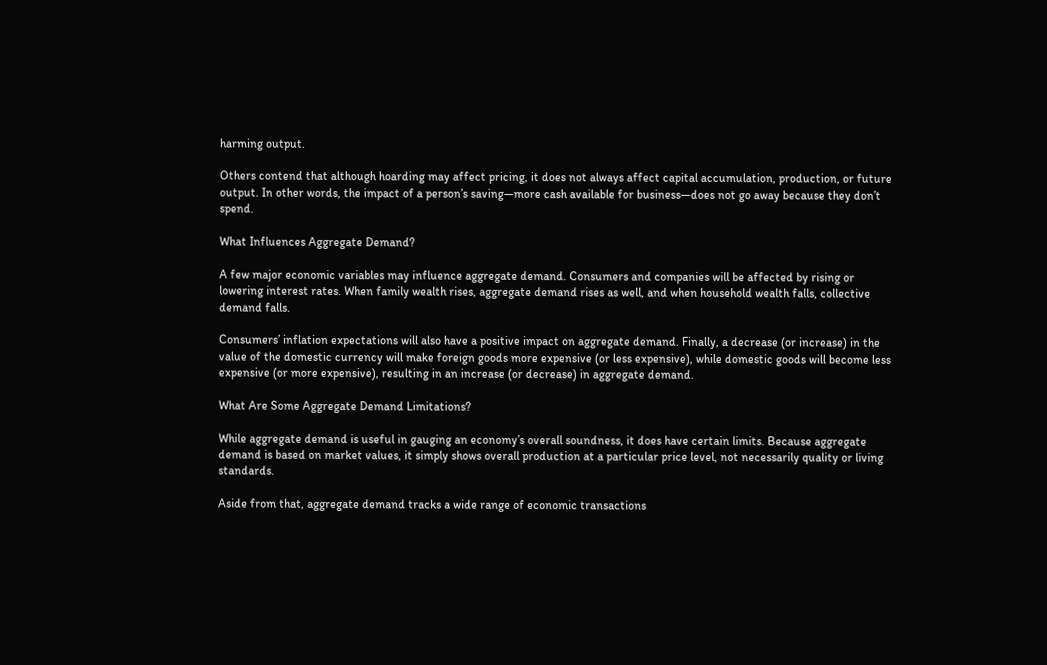harming output.

Others contend that although hoarding may affect pricing, it does not always affect capital accumulation, production, or future output. In other words, the impact of a person’s saving—more cash available for business—does not go away because they don’t spend.

What Influences Aggregate Demand?

A few major economic variables may influence aggregate demand. Consumers and companies will be affected by rising or lowering interest rates. When family wealth rises, aggregate demand rises as well, and when household wealth falls, collective demand falls.

Consumers’ inflation expectations will also have a positive impact on aggregate demand. Finally, a decrease (or increase) in the value of the domestic currency will make foreign goods more expensive (or less expensive), while domestic goods will become less expensive (or more expensive), resulting in an increase (or decrease) in aggregate demand.

What Are Some Aggregate Demand Limitations?

While aggregate demand is useful in gauging an economy’s overall soundness, it does have certain limits. Because aggregate demand is based on market values, it simply shows overall production at a particular price level, not necessarily quality or living standards.

Aside from that, aggregate demand tracks a wide range of economic transactions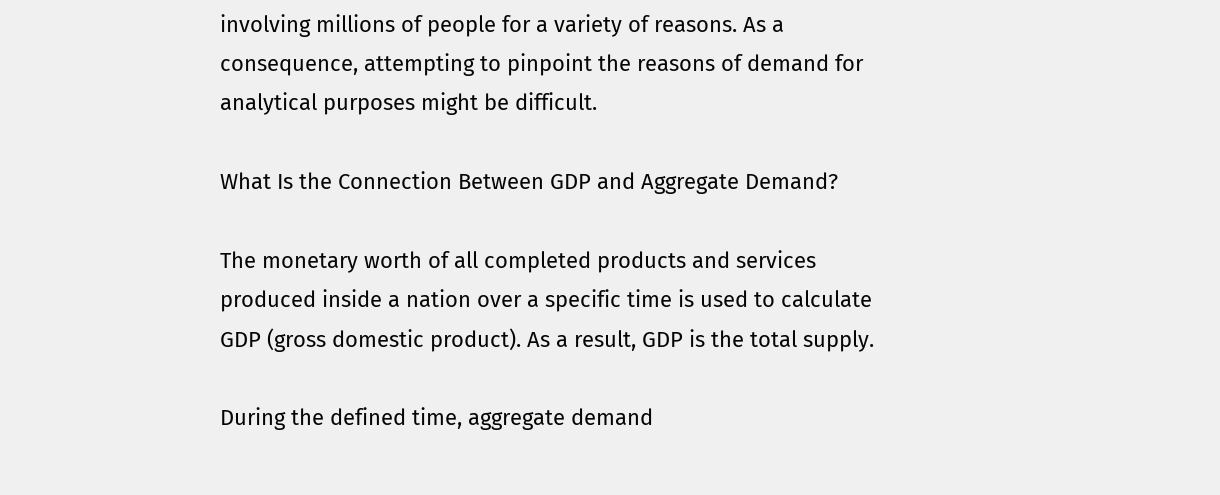involving millions of people for a variety of reasons. As a consequence, attempting to pinpoint the reasons of demand for analytical purposes might be difficult.

What Is the Connection Between GDP and Aggregate Demand?

The monetary worth of all completed products and services produced inside a nation over a specific time is used to calculate GDP (gross domestic product). As a result, GDP is the total supply.

During the defined time, aggregate demand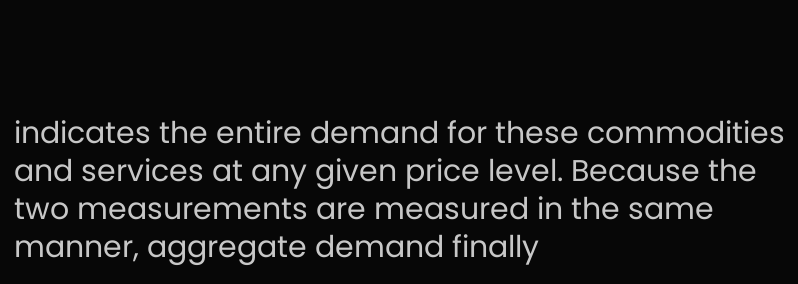indicates the entire demand for these commodities and services at any given price level. Because the two measurements are measured in the same manner, aggregate demand finally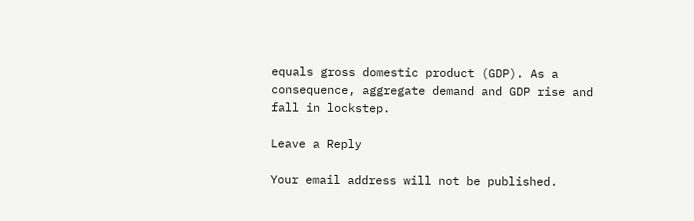equals gross domestic product (GDP). As a consequence, aggregate demand and GDP rise and fall in lockstep.

Leave a Reply

Your email address will not be published.